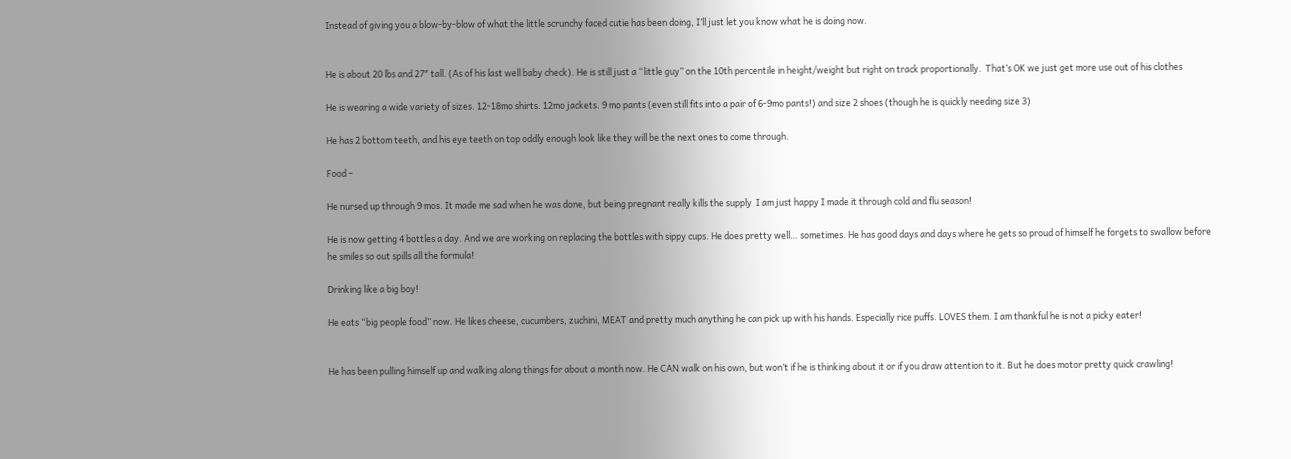Instead of giving you a blow-by-blow of what the little scrunchy faced cutie has been doing, I’ll just let you know what he is doing now.


He is about 20 lbs and 27″ tall. (As of his last well baby check). He is still just a “little guy” on the 10th percentile in height/weight but right on track proportionally.  That’s OK we just get more use out of his clothes

He is wearing a wide variety of sizes. 12-18mo shirts. 12mo jackets. 9 mo pants (even still fits into a pair of 6-9mo pants!) and size 2 shoes (though he is quickly needing size 3)

He has 2 bottom teeth, and his eye teeth on top oddly enough look like they will be the next ones to come through.

Food –

He nursed up through 9 mos. It made me sad when he was done, but being pregnant really kills the supply  I am just happy I made it through cold and flu season!

He is now getting 4 bottles a day. And we are working on replacing the bottles with sippy cups. He does pretty well… sometimes. He has good days and days where he gets so proud of himself he forgets to swallow before he smiles so out spills all the formula!

Drinking like a big boy!

He eats “big people food” now. He likes cheese, cucumbers, zuchini, MEAT and pretty much anything he can pick up with his hands. Especially rice puffs. LOVES them. I am thankful he is not a picky eater!


He has been pulling himself up and walking along things for about a month now. He CAN walk on his own, but won’t if he is thinking about it or if you draw attention to it. But he does motor pretty quick crawling!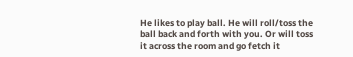He likes to play ball. He will roll/toss the ball back and forth with you. Or will toss it across the room and go fetch it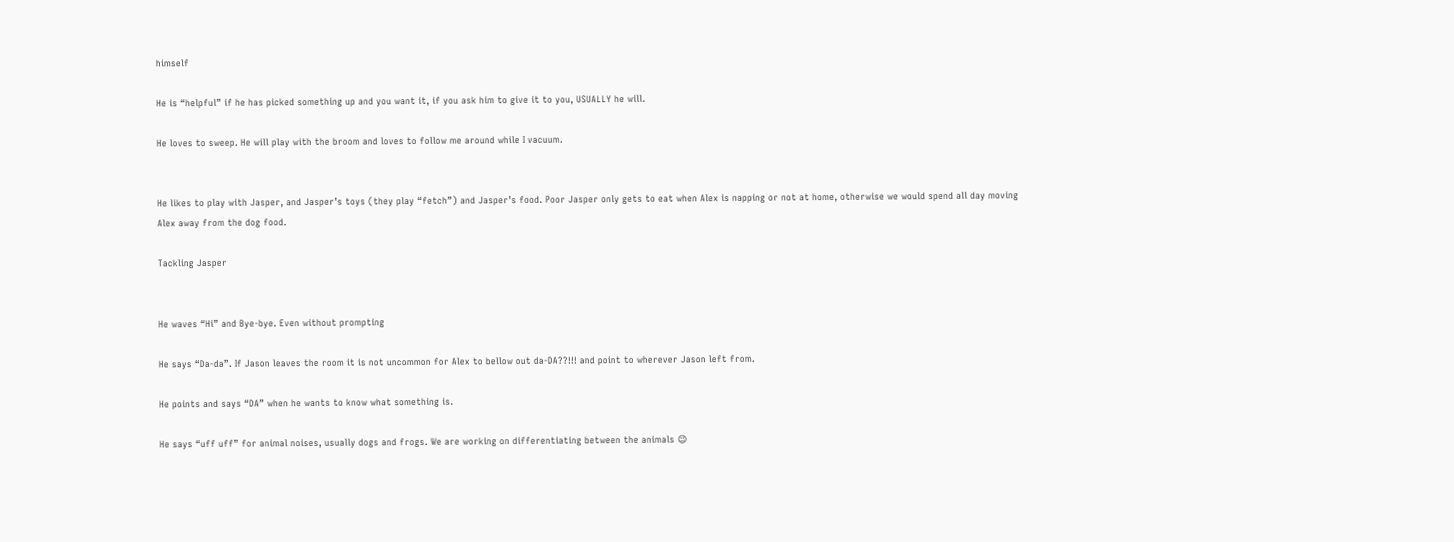himself

He is “helpful” if he has picked something up and you want it, if you ask him to give it to you, USUALLY he will.

He loves to sweep. He will play with the broom and loves to follow me around while I vacuum.


He likes to play with Jasper, and Jasper’s toys (they play “fetch”) and Jasper’s food. Poor Jasper only gets to eat when Alex is napping or not at home, otherwise we would spend all day moving Alex away from the dog food.

Tackling Jasper


He waves “Hi” and Bye-bye. Even without prompting

He says “Da-da”. If Jason leaves the room it is not uncommon for Alex to bellow out da-DA??!!! and point to wherever Jason left from.

He points and says “DA” when he wants to know what something is.

He says “uff uff” for animal noises, usually dogs and frogs. We are working on differentiating between the animals 😉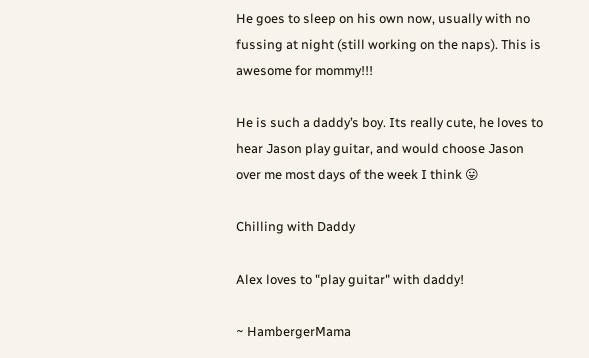He goes to sleep on his own now, usually with no fussing at night (still working on the naps). This is awesome for mommy!!!

He is such a daddy’s boy. Its really cute, he loves to hear Jason play guitar, and would choose Jason over me most days of the week I think 😛

Chilling with Daddy

Alex loves to "play guitar" with daddy!

~ HambergerMama